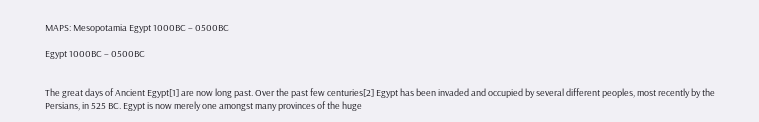MAPS: Mesopotamia Egypt 1000BC – 0500BC

Egypt 1000BC – 0500BC


The great days of Ancient Egypt[1] are now long past. Over the past few centuries[2] Egypt has been invaded and occupied by several different peoples, most recently by the Persians, in 525 BC. Egypt is now merely one amongst many provinces of the huge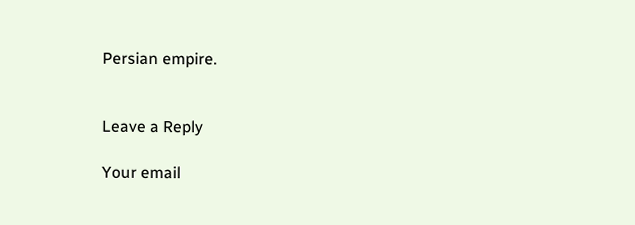Persian empire.


Leave a Reply

Your email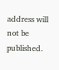address will not be published.